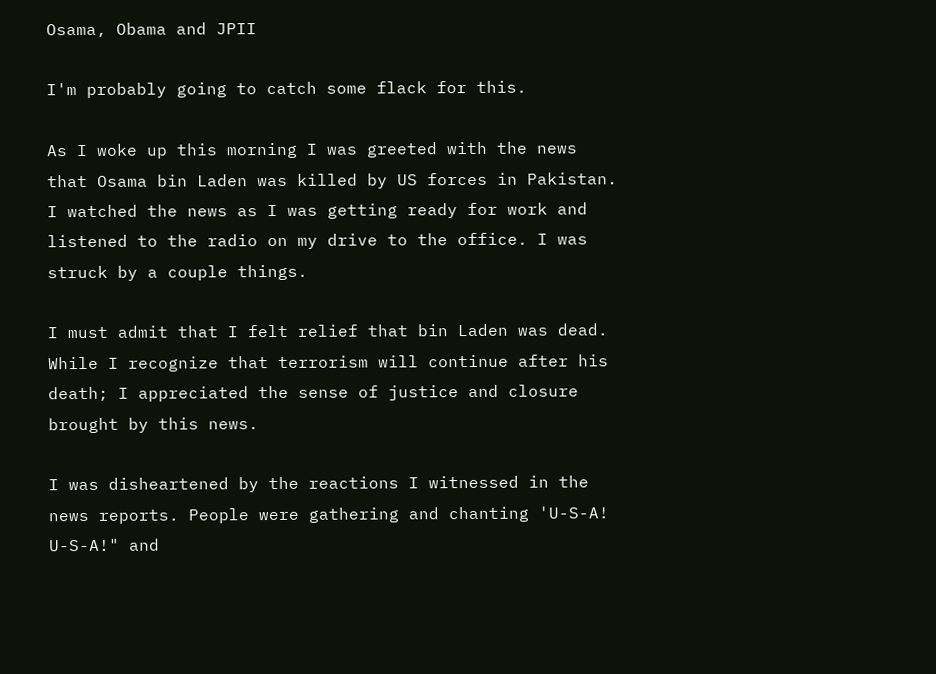Osama, Obama and JPII

I'm probably going to catch some flack for this.

As I woke up this morning I was greeted with the news that Osama bin Laden was killed by US forces in Pakistan. I watched the news as I was getting ready for work and listened to the radio on my drive to the office. I was struck by a couple things.

I must admit that I felt relief that bin Laden was dead. While I recognize that terrorism will continue after his death; I appreciated the sense of justice and closure brought by this news.

I was disheartened by the reactions I witnessed in the news reports. People were gathering and chanting 'U-S-A! U-S-A!" and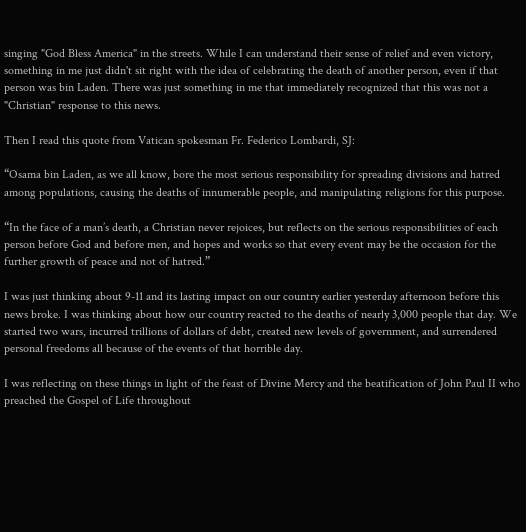singing "God Bless America" in the streets. While I can understand their sense of relief and even victory, something in me just didn't sit right with the idea of celebrating the death of another person, even if that person was bin Laden. There was just something in me that immediately recognized that this was not a "Christian" response to this news.

Then I read this quote from Vatican spokesman Fr. Federico Lombardi, SJ:

“Osama bin Laden, as we all know, bore the most serious responsibility for spreading divisions and hatred among populations, causing the deaths of innumerable people, and manipulating religions for this purpose.

“In the face of a man’s death, a Christian never rejoices, but reflects on the serious responsibilities of each person before God and before men, and hopes and works so that every event may be the occasion for the further growth of peace and not of hatred.”

I was just thinking about 9-11 and its lasting impact on our country earlier yesterday afternoon before this news broke. I was thinking about how our country reacted to the deaths of nearly 3,000 people that day. We started two wars, incurred trillions of dollars of debt, created new levels of government, and surrendered personal freedoms all because of the events of that horrible day.

I was reflecting on these things in light of the feast of Divine Mercy and the beatification of John Paul II who preached the Gospel of Life throughout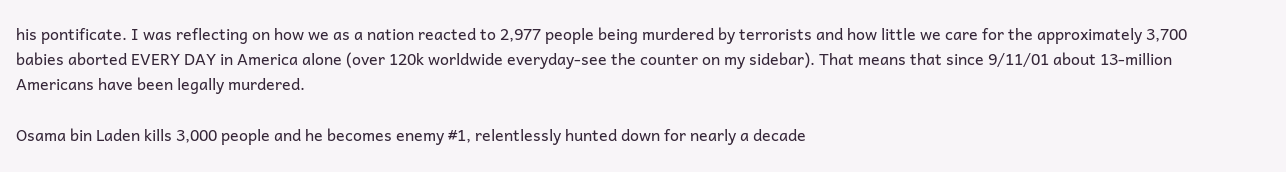his pontificate. I was reflecting on how we as a nation reacted to 2,977 people being murdered by terrorists and how little we care for the approximately 3,700 babies aborted EVERY DAY in America alone (over 120k worldwide everyday-see the counter on my sidebar). That means that since 9/11/01 about 13-million Americans have been legally murdered.

Osama bin Laden kills 3,000 people and he becomes enemy #1, relentlessly hunted down for nearly a decade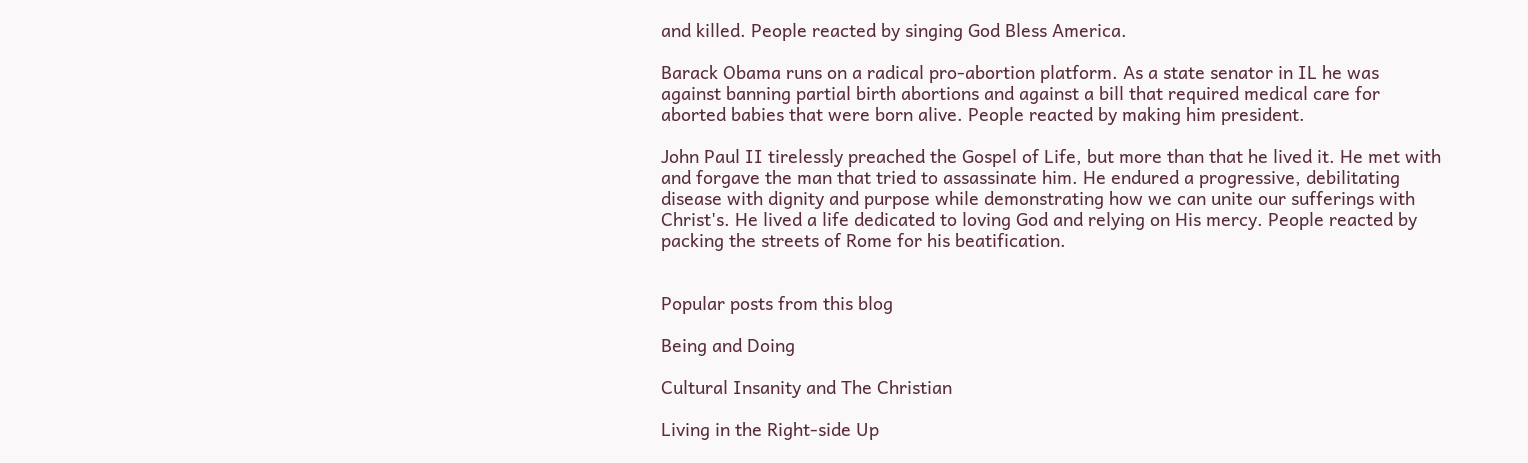and killed. People reacted by singing God Bless America.

Barack Obama runs on a radical pro-abortion platform. As a state senator in IL he was against banning partial birth abortions and against a bill that required medical care for aborted babies that were born alive. People reacted by making him president.

John Paul II tirelessly preached the Gospel of Life, but more than that he lived it. He met with and forgave the man that tried to assassinate him. He endured a progressive, debilitating disease with dignity and purpose while demonstrating how we can unite our sufferings with Christ's. He lived a life dedicated to loving God and relying on His mercy. People reacted by packing the streets of Rome for his beatification.


Popular posts from this blog

Being and Doing

Cultural Insanity and The Christian

Living in the Right-side Up